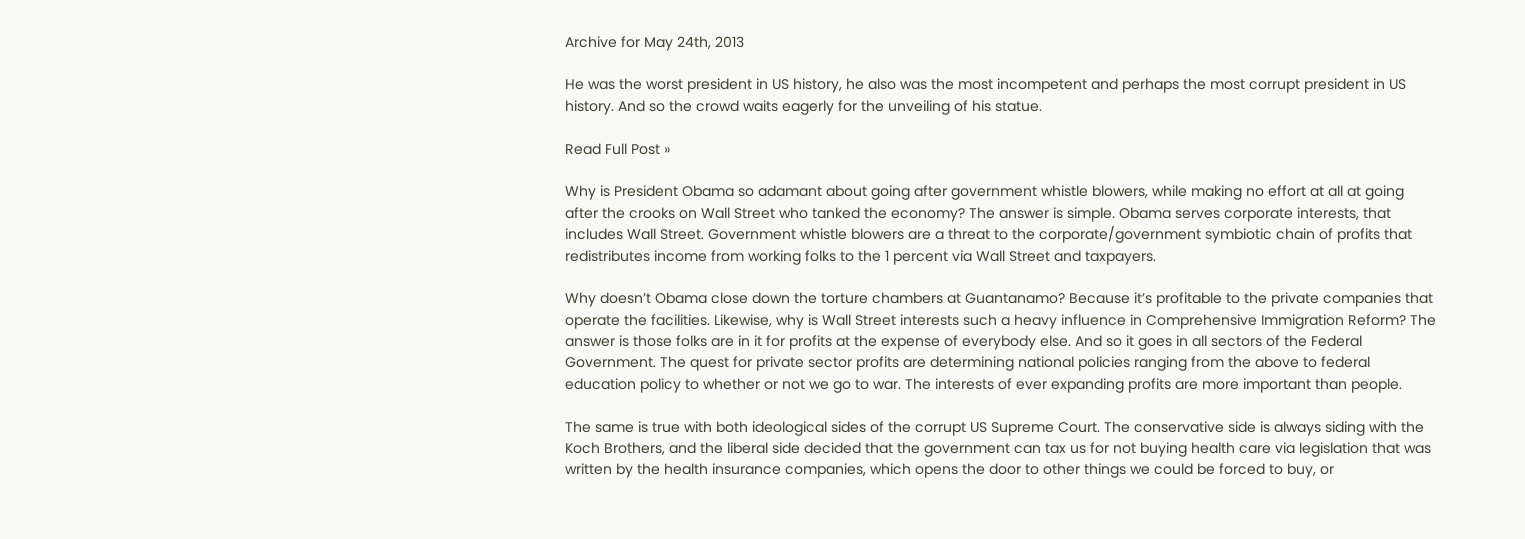Archive for May 24th, 2013

He was the worst president in US history, he also was the most incompetent and perhaps the most corrupt president in US history. And so the crowd waits eagerly for the unveiling of his statue.

Read Full Post »

Why is President Obama so adamant about going after government whistle blowers, while making no effort at all at going after the crooks on Wall Street who tanked the economy? The answer is simple. Obama serves corporate interests, that includes Wall Street. Government whistle blowers are a threat to the corporate/government symbiotic chain of profits that redistributes income from working folks to the 1 percent via Wall Street and taxpayers.

Why doesn’t Obama close down the torture chambers at Guantanamo? Because it’s profitable to the private companies that operate the facilities. Likewise, why is Wall Street interests such a heavy influence in Comprehensive Immigration Reform? The answer is those folks are in it for profits at the expense of everybody else. And so it goes in all sectors of the Federal Government. The quest for private sector profits are determining national policies ranging from the above to federal education policy to whether or not we go to war. The interests of ever expanding profits are more important than people.

The same is true with both ideological sides of the corrupt US Supreme Court. The conservative side is always siding with the Koch Brothers, and the liberal side decided that the government can tax us for not buying health care via legislation that was written by the health insurance companies, which opens the door to other things we could be forced to buy, or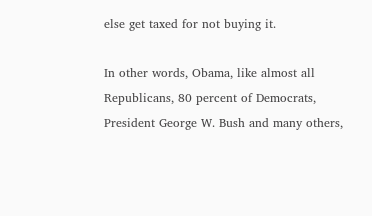else get taxed for not buying it.

In other words, Obama, like almost all Republicans, 80 percent of Democrats, President George W. Bush and many others,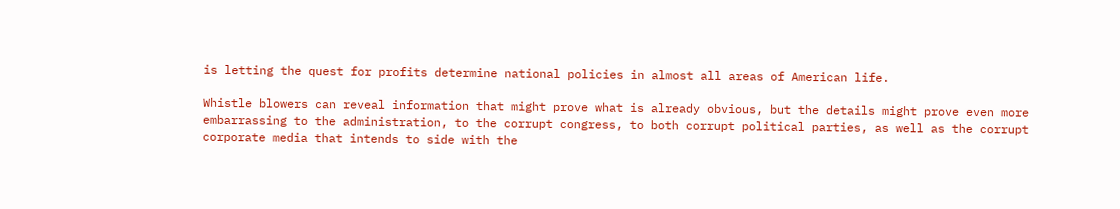is letting the quest for profits determine national policies in almost all areas of American life.

Whistle blowers can reveal information that might prove what is already obvious, but the details might prove even more embarrassing to the administration, to the corrupt congress, to both corrupt political parties, as well as the corrupt corporate media that intends to side with the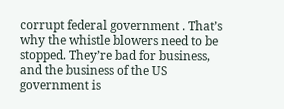corrupt federal government . That’s why the whistle blowers need to be stopped. They’re bad for business, and the business of the US government is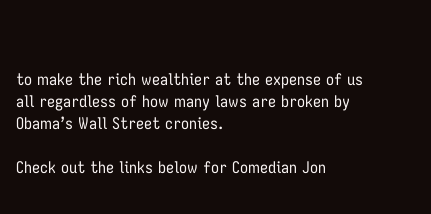to make the rich wealthier at the expense of us all regardless of how many laws are broken by Obama’s Wall Street cronies.

Check out the links below for Comedian Jon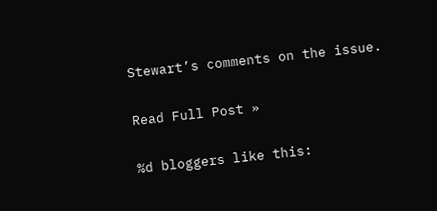Stewart’s comments on the issue.

Read Full Post »

%d bloggers like this: